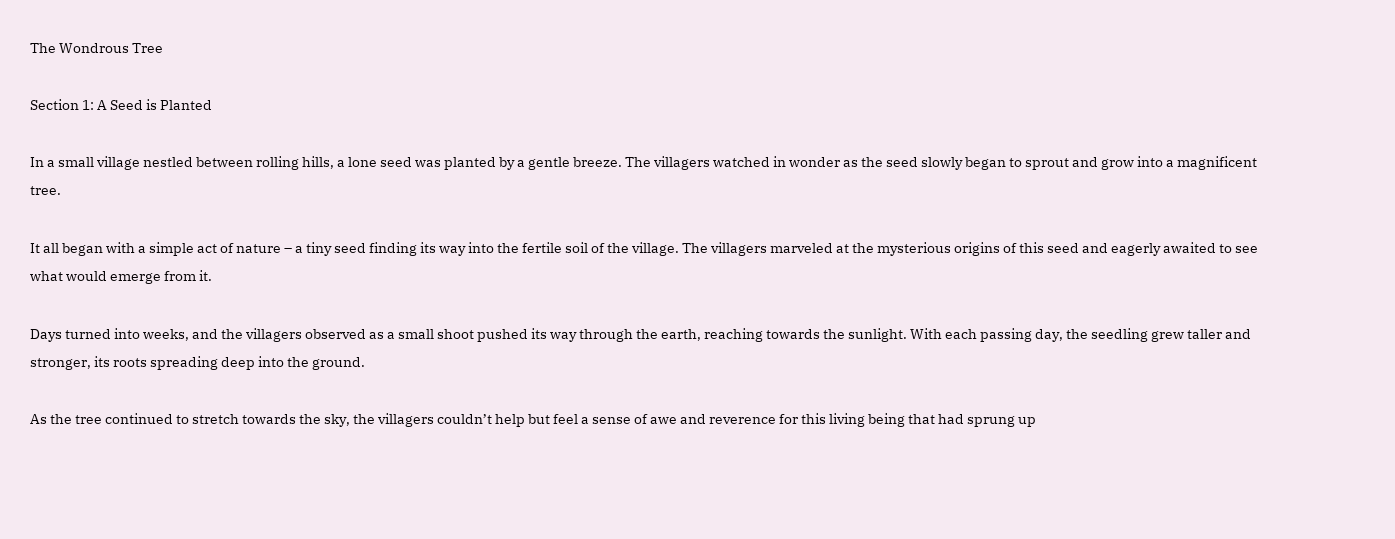The Wondrous Tree

Section 1: A Seed is Planted

In a small village nestled between rolling hills, a lone seed was planted by a gentle breeze. The villagers watched in wonder as the seed slowly began to sprout and grow into a magnificent tree.

It all began with a simple act of nature – a tiny seed finding its way into the fertile soil of the village. The villagers marveled at the mysterious origins of this seed and eagerly awaited to see what would emerge from it.

Days turned into weeks, and the villagers observed as a small shoot pushed its way through the earth, reaching towards the sunlight. With each passing day, the seedling grew taller and stronger, its roots spreading deep into the ground.

As the tree continued to stretch towards the sky, the villagers couldn’t help but feel a sense of awe and reverence for this living being that had sprung up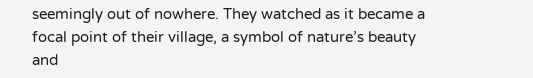seemingly out of nowhere. They watched as it became a focal point of their village, a symbol of nature’s beauty and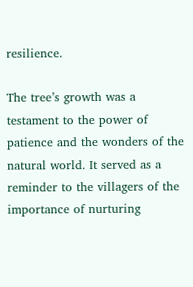resilience.

The tree’s growth was a testament to the power of patience and the wonders of the natural world. It served as a reminder to the villagers of the importance of nurturing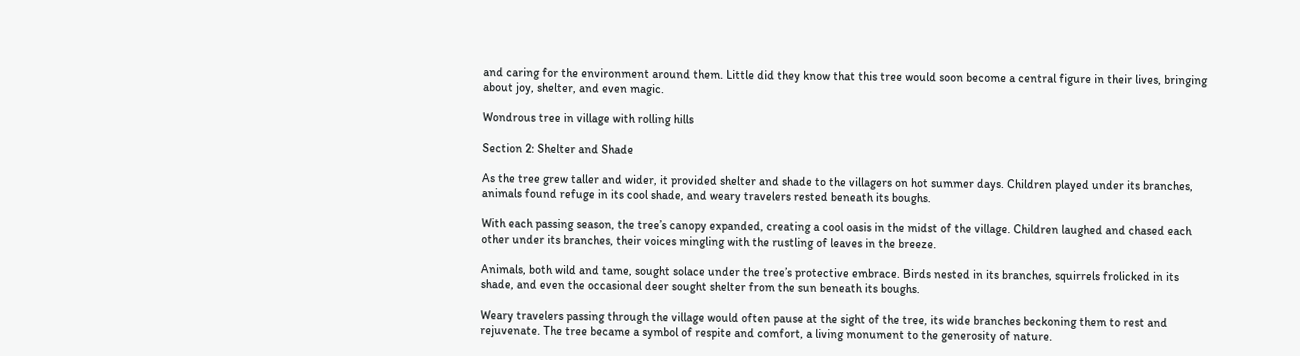and caring for the environment around them. Little did they know that this tree would soon become a central figure in their lives, bringing about joy, shelter, and even magic.

Wondrous tree in village with rolling hills

Section 2: Shelter and Shade

As the tree grew taller and wider, it provided shelter and shade to the villagers on hot summer days. Children played under its branches, animals found refuge in its cool shade, and weary travelers rested beneath its boughs.

With each passing season, the tree’s canopy expanded, creating a cool oasis in the midst of the village. Children laughed and chased each other under its branches, their voices mingling with the rustling of leaves in the breeze.

Animals, both wild and tame, sought solace under the tree’s protective embrace. Birds nested in its branches, squirrels frolicked in its shade, and even the occasional deer sought shelter from the sun beneath its boughs.

Weary travelers passing through the village would often pause at the sight of the tree, its wide branches beckoning them to rest and rejuvenate. The tree became a symbol of respite and comfort, a living monument to the generosity of nature.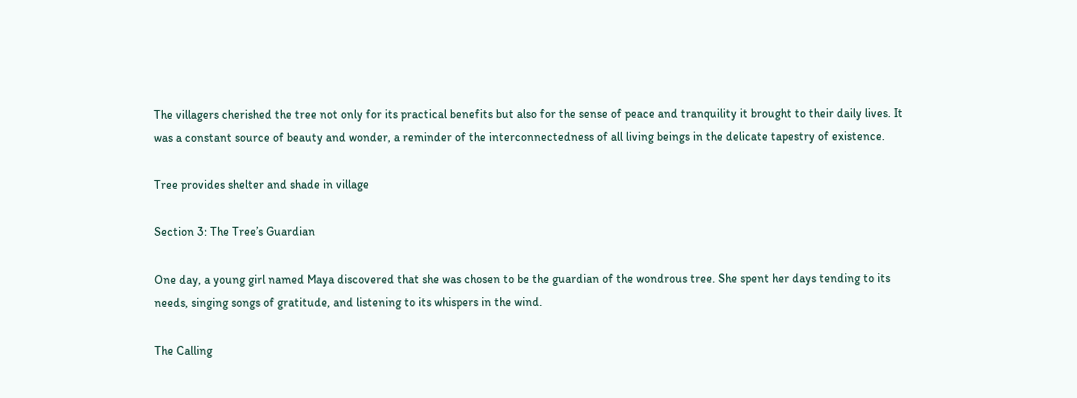The villagers cherished the tree not only for its practical benefits but also for the sense of peace and tranquility it brought to their daily lives. It was a constant source of beauty and wonder, a reminder of the interconnectedness of all living beings in the delicate tapestry of existence.

Tree provides shelter and shade in village

Section 3: The Tree’s Guardian

One day, a young girl named Maya discovered that she was chosen to be the guardian of the wondrous tree. She spent her days tending to its needs, singing songs of gratitude, and listening to its whispers in the wind.

The Calling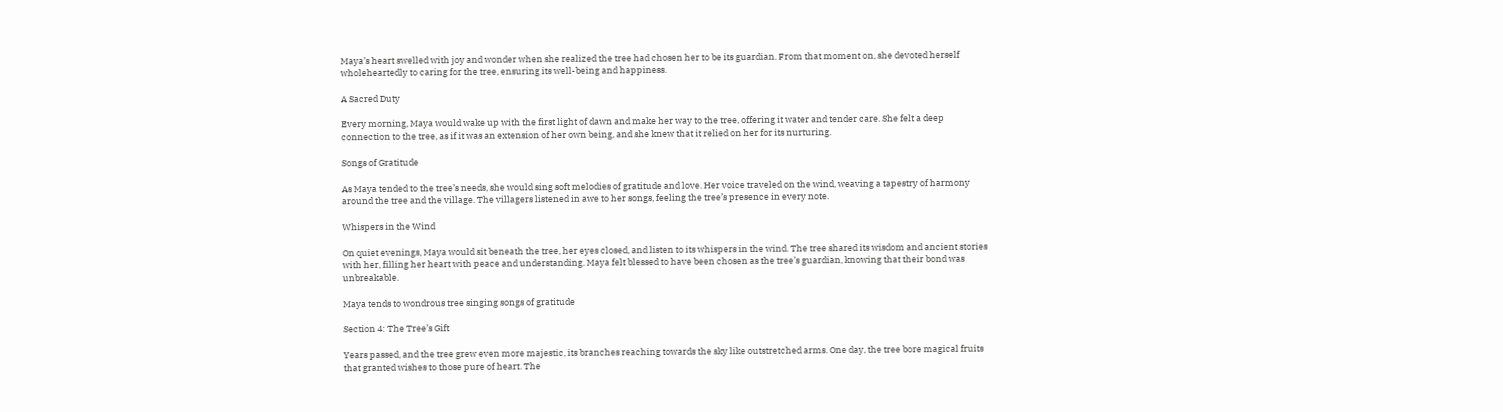Maya’s heart swelled with joy and wonder when she realized the tree had chosen her to be its guardian. From that moment on, she devoted herself wholeheartedly to caring for the tree, ensuring its well-being and happiness.

A Sacred Duty

Every morning, Maya would wake up with the first light of dawn and make her way to the tree, offering it water and tender care. She felt a deep connection to the tree, as if it was an extension of her own being, and she knew that it relied on her for its nurturing.

Songs of Gratitude

As Maya tended to the tree’s needs, she would sing soft melodies of gratitude and love. Her voice traveled on the wind, weaving a tapestry of harmony around the tree and the village. The villagers listened in awe to her songs, feeling the tree’s presence in every note.

Whispers in the Wind

On quiet evenings, Maya would sit beneath the tree, her eyes closed, and listen to its whispers in the wind. The tree shared its wisdom and ancient stories with her, filling her heart with peace and understanding. Maya felt blessed to have been chosen as the tree’s guardian, knowing that their bond was unbreakable.

Maya tends to wondrous tree singing songs of gratitude

Section 4: The Tree’s Gift

Years passed, and the tree grew even more majestic, its branches reaching towards the sky like outstretched arms. One day, the tree bore magical fruits that granted wishes to those pure of heart. The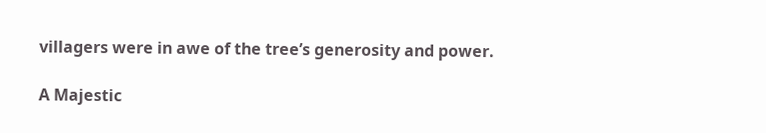villagers were in awe of the tree’s generosity and power.

A Majestic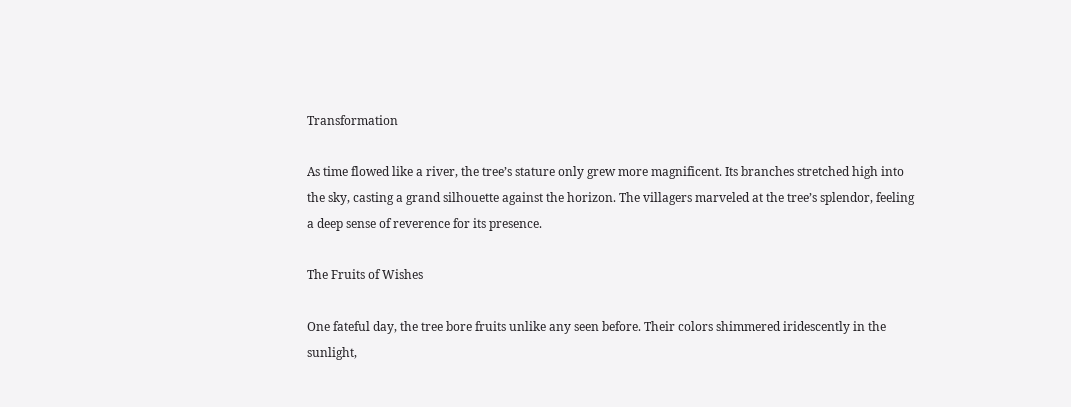Transformation

As time flowed like a river, the tree’s stature only grew more magnificent. Its branches stretched high into the sky, casting a grand silhouette against the horizon. The villagers marveled at the tree’s splendor, feeling a deep sense of reverence for its presence.

The Fruits of Wishes

One fateful day, the tree bore fruits unlike any seen before. Their colors shimmered iridescently in the sunlight,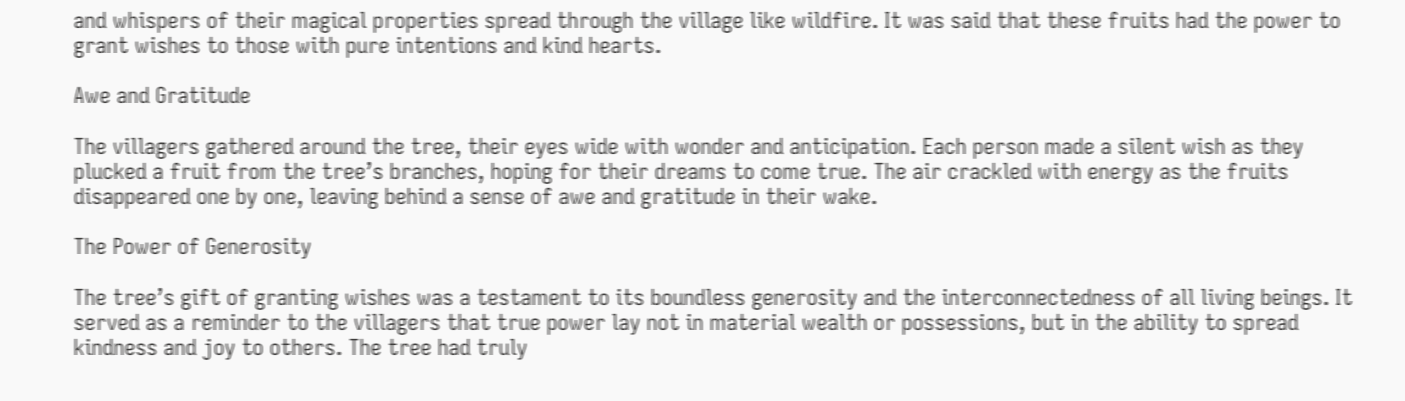and whispers of their magical properties spread through the village like wildfire. It was said that these fruits had the power to grant wishes to those with pure intentions and kind hearts.

Awe and Gratitude

The villagers gathered around the tree, their eyes wide with wonder and anticipation. Each person made a silent wish as they plucked a fruit from the tree’s branches, hoping for their dreams to come true. The air crackled with energy as the fruits disappeared one by one, leaving behind a sense of awe and gratitude in their wake.

The Power of Generosity

The tree’s gift of granting wishes was a testament to its boundless generosity and the interconnectedness of all living beings. It served as a reminder to the villagers that true power lay not in material wealth or possessions, but in the ability to spread kindness and joy to others. The tree had truly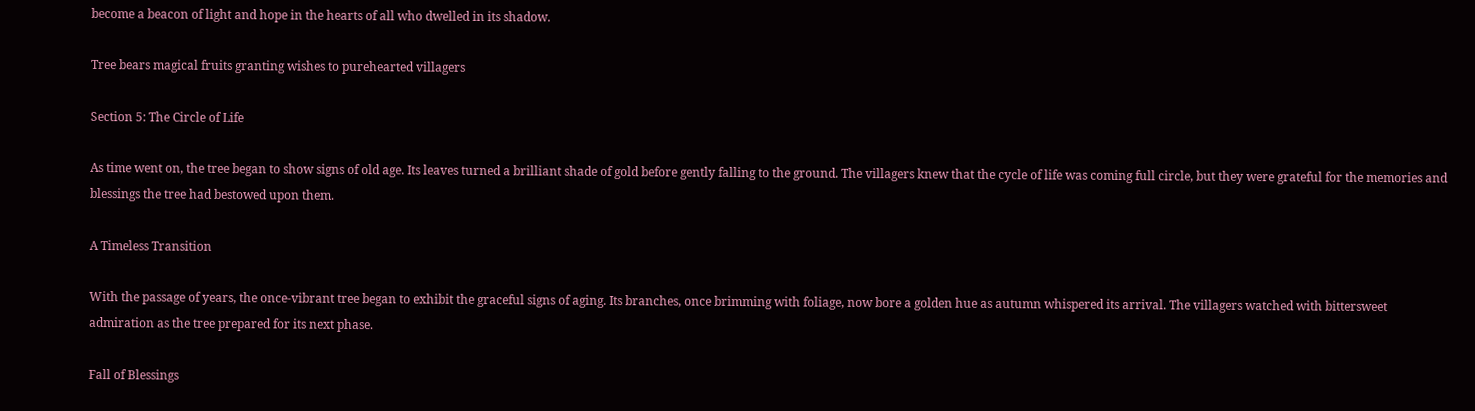become a beacon of light and hope in the hearts of all who dwelled in its shadow.

Tree bears magical fruits granting wishes to purehearted villagers

Section 5: The Circle of Life

As time went on, the tree began to show signs of old age. Its leaves turned a brilliant shade of gold before gently falling to the ground. The villagers knew that the cycle of life was coming full circle, but they were grateful for the memories and blessings the tree had bestowed upon them.

A Timeless Transition

With the passage of years, the once-vibrant tree began to exhibit the graceful signs of aging. Its branches, once brimming with foliage, now bore a golden hue as autumn whispered its arrival. The villagers watched with bittersweet admiration as the tree prepared for its next phase.

Fall of Blessings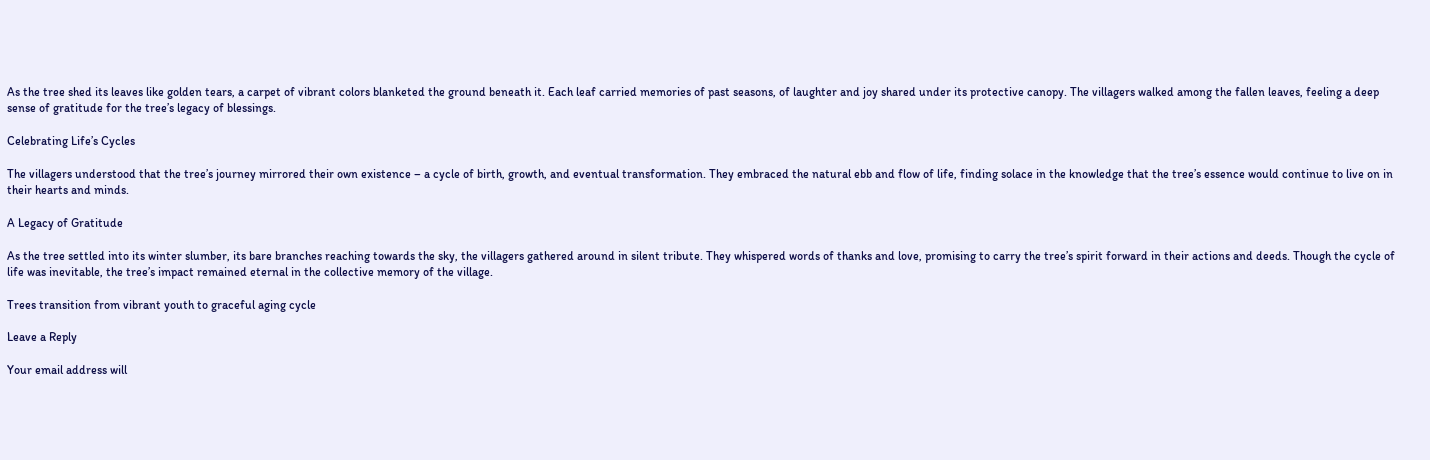As the tree shed its leaves like golden tears, a carpet of vibrant colors blanketed the ground beneath it. Each leaf carried memories of past seasons, of laughter and joy shared under its protective canopy. The villagers walked among the fallen leaves, feeling a deep sense of gratitude for the tree’s legacy of blessings.

Celebrating Life’s Cycles

The villagers understood that the tree’s journey mirrored their own existence – a cycle of birth, growth, and eventual transformation. They embraced the natural ebb and flow of life, finding solace in the knowledge that the tree’s essence would continue to live on in their hearts and minds.

A Legacy of Gratitude

As the tree settled into its winter slumber, its bare branches reaching towards the sky, the villagers gathered around in silent tribute. They whispered words of thanks and love, promising to carry the tree’s spirit forward in their actions and deeds. Though the cycle of life was inevitable, the tree’s impact remained eternal in the collective memory of the village.

Trees transition from vibrant youth to graceful aging cycle

Leave a Reply

Your email address will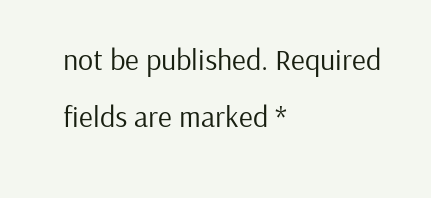not be published. Required fields are marked *